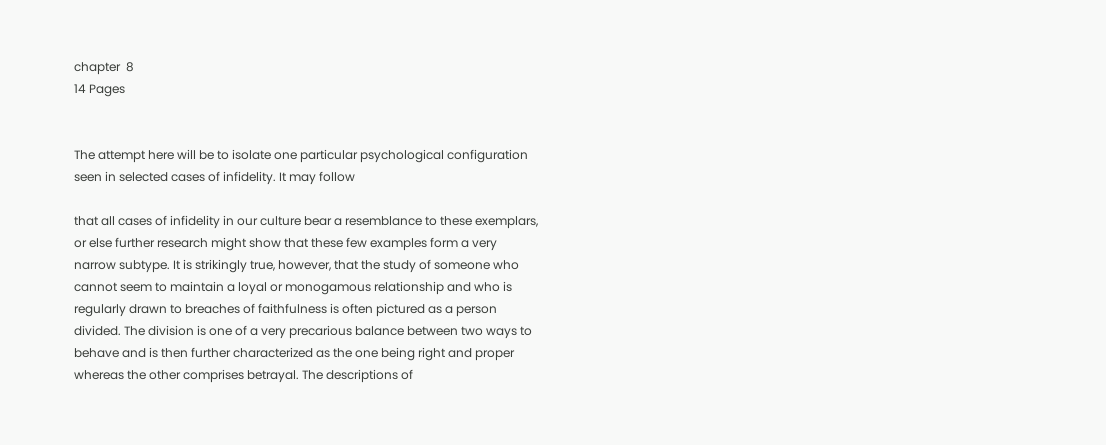chapter  8
14 Pages


The attempt here will be to isolate one particular psychological configuration seen in selected cases of infidelity. It may follow

that all cases of infidelity in our culture bear a resemblance to these exemplars, or else further research might show that these few examples form a very narrow subtype. It is strikingly true, however, that the study of someone who cannot seem to maintain a loyal or monogamous relationship and who is regularly drawn to breaches of faithfulness is often pictured as a person divided. The division is one of a very precarious balance between two ways to behave and is then further characterized as the one being right and proper whereas the other comprises betrayal. The descriptions of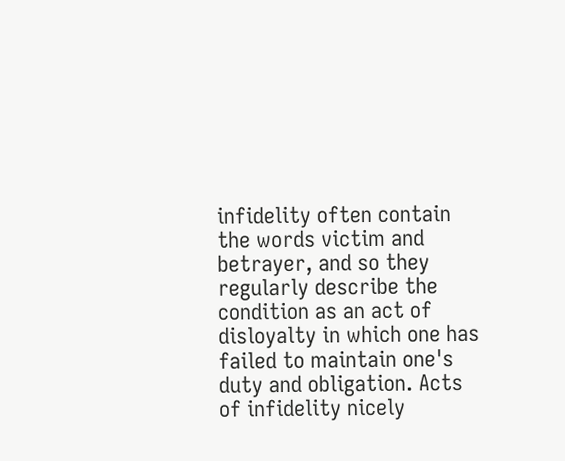infidelity often contain the words victim and betrayer, and so they regularly describe the condition as an act of disloyalty in which one has failed to maintain one's duty and obligation. Acts of infidelity nicely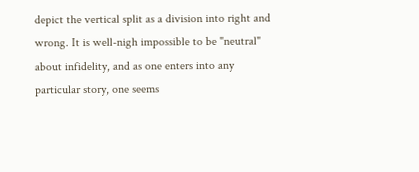depict the vertical split as a division into right and wrong. It is well-nigh impossible to be "neutral" about infidelity, and as one enters into any particular story, one seems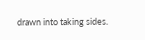drawn into taking sides.